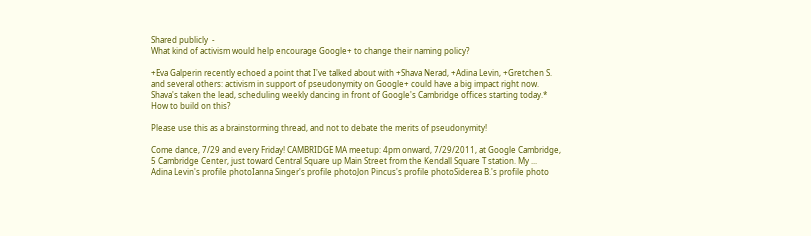Shared publicly  -
What kind of activism would help encourage Google+ to change their naming policy?

+Eva Galperin recently echoed a point that I've talked about with +Shava Nerad, +Adina Levin, +Gretchen S. and several others: activism in support of pseudonymity on Google+ could have a big impact right now. Shava's taken the lead, scheduling weekly dancing in front of Google's Cambridge offices starting today.* How to build on this?

Please use this as a brainstorming thread, and not to debate the merits of pseudonymity!

Come dance, 7/29 and every Friday! CAMBRIDGE MA meetup: 4pm onward, 7/29/2011, at Google Cambridge, 5 Cambridge Center, just toward Central Square up Main Street from the Kendall Square T station. My ...
Adina Levin's profile photoIanna Singer's profile photoJon Pincus's profile photoSiderea B.'s profile photo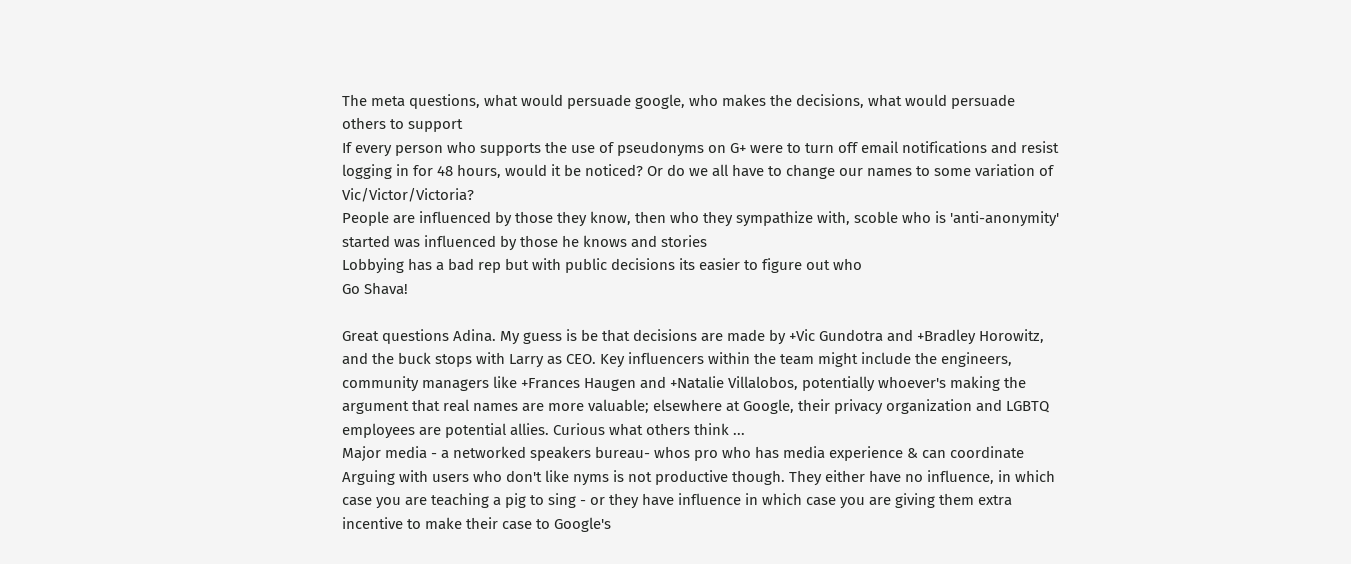The meta questions, what would persuade google, who makes the decisions, what would persuade others to support
If every person who supports the use of pseudonyms on G+ were to turn off email notifications and resist logging in for 48 hours, would it be noticed? Or do we all have to change our names to some variation of Vic/Victor/Victoria?
People are influenced by those they know, then who they sympathize with, scoble who is 'anti-anonymity' started was influenced by those he knows and stories
Lobbying has a bad rep but with public decisions its easier to figure out who
Go Shava!

Great questions Adina. My guess is be that decisions are made by +Vic Gundotra and +Bradley Horowitz, and the buck stops with Larry as CEO. Key influencers within the team might include the engineers, community managers like +Frances Haugen and +Natalie Villalobos, potentially whoever's making the argument that real names are more valuable; elsewhere at Google, their privacy organization and LGBTQ employees are potential allies. Curious what others think ...
Major media - a networked speakers bureau- whos pro who has media experience & can coordinate
Arguing with users who don't like nyms is not productive though. They either have no influence, in which case you are teaching a pig to sing - or they have influence in which case you are giving them extra incentive to make their case to Google's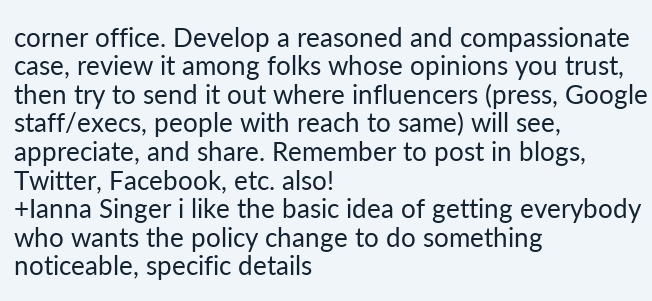corner office. Develop a reasoned and compassionate case, review it among folks whose opinions you trust, then try to send it out where influencers (press, Google staff/execs, people with reach to same) will see, appreciate, and share. Remember to post in blogs, Twitter, Facebook, etc. also!
+Ianna Singer i like the basic idea of getting everybody who wants the policy change to do something noticeable, specific details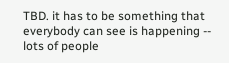TBD. it has to be something that everybody can see is happening -- lots of people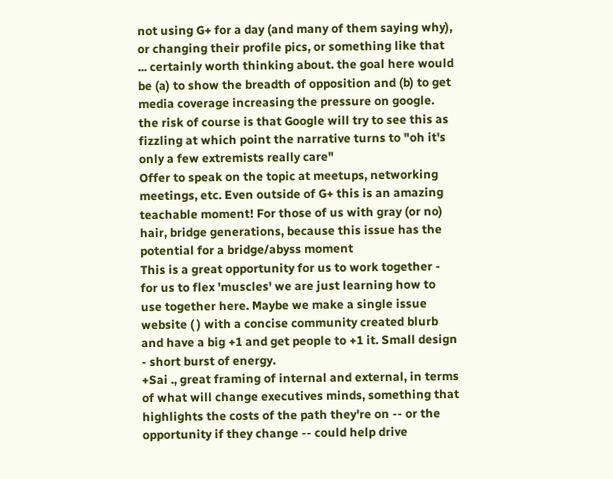not using G+ for a day (and many of them saying why), or changing their profile pics, or something like that ... certainly worth thinking about. the goal here would be (a) to show the breadth of opposition and (b) to get media coverage increasing the pressure on google. the risk of course is that Google will try to see this as fizzling at which point the narrative turns to "oh it's only a few extremists really care"
Offer to speak on the topic at meetups, networking meetings, etc. Even outside of G+ this is an amazing teachable moment! For those of us with gray (or no) hair, bridge generations, because this issue has the potential for a bridge/abyss moment
This is a great opportunity for us to work together - for us to flex 'muscles' we are just learning how to use together here. Maybe we make a single issue website ( ) with a concise community created blurb and have a big +1 and get people to +1 it. Small design - short burst of energy.
+Sai ., great framing of internal and external, in terms of what will change executives minds, something that highlights the costs of the path they're on -- or the opportunity if they change -- could help drive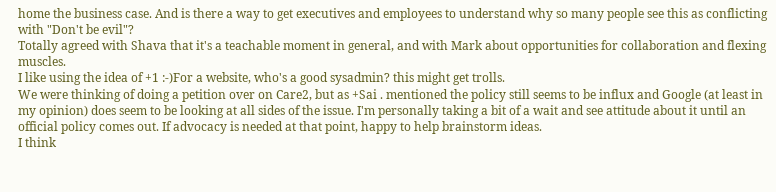home the business case. And is there a way to get executives and employees to understand why so many people see this as conflicting with "Don't be evil"?
Totally agreed with Shava that it's a teachable moment in general, and with Mark about opportunities for collaboration and flexing muscles.
I like using the idea of +1 :-)For a website, who's a good sysadmin? this might get trolls.
We were thinking of doing a petition over on Care2, but as +Sai . mentioned the policy still seems to be influx and Google (at least in my opinion) does seem to be looking at all sides of the issue. I'm personally taking a bit of a wait and see attitude about it until an official policy comes out. If advocacy is needed at that point, happy to help brainstorm ideas.
I think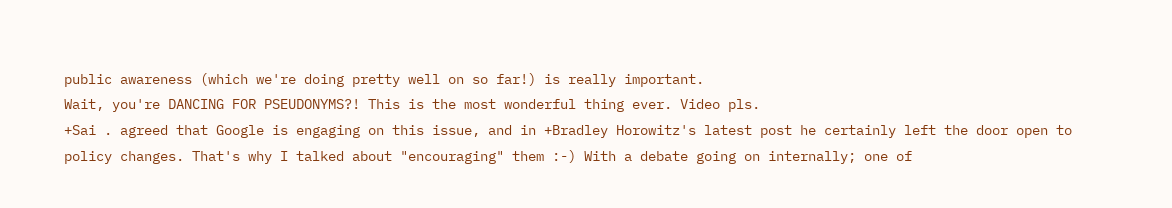public awareness (which we're doing pretty well on so far!) is really important.
Wait, you're DANCING FOR PSEUDONYMS?! This is the most wonderful thing ever. Video pls.
+Sai . agreed that Google is engaging on this issue, and in +Bradley Horowitz's latest post he certainly left the door open to policy changes. That's why I talked about "encouraging" them :-) With a debate going on internally; one of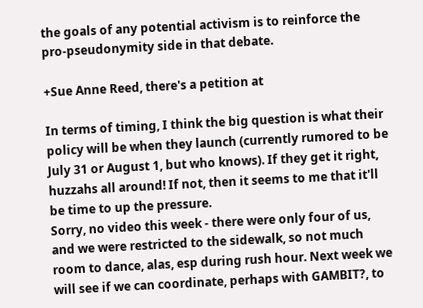the goals of any potential activism is to reinforce the pro-pseudonymity side in that debate.

+Sue Anne Reed, there's a petition at

In terms of timing, I think the big question is what their policy will be when they launch (currently rumored to be July 31 or August 1, but who knows). If they get it right, huzzahs all around! If not, then it seems to me that it'll be time to up the pressure.
Sorry, no video this week - there were only four of us, and we were restricted to the sidewalk, so not much room to dance, alas, esp during rush hour. Next week we will see if we can coordinate, perhaps with GAMBIT?, to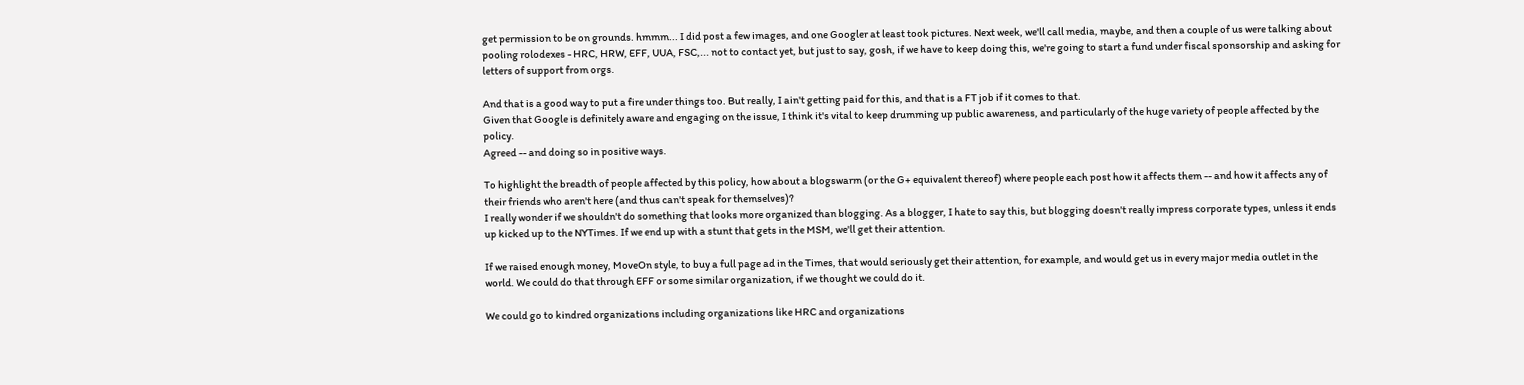get permission to be on grounds. hmmm... I did post a few images, and one Googler at least took pictures. Next week, we'll call media, maybe, and then a couple of us were talking about pooling rolodexes - HRC, HRW, EFF, UUA, FSC,... not to contact yet, but just to say, gosh, if we have to keep doing this, we're going to start a fund under fiscal sponsorship and asking for letters of support from orgs.

And that is a good way to put a fire under things too. But really, I ain't getting paid for this, and that is a FT job if it comes to that.
Given that Google is definitely aware and engaging on the issue, I think it's vital to keep drumming up public awareness, and particularly of the huge variety of people affected by the policy.
Agreed -- and doing so in positive ways.

To highlight the breadth of people affected by this policy, how about a blogswarm (or the G+ equivalent thereof) where people each post how it affects them -- and how it affects any of their friends who aren't here (and thus can't speak for themselves)?
I really wonder if we shouldn't do something that looks more organized than blogging. As a blogger, I hate to say this, but blogging doesn't really impress corporate types, unless it ends up kicked up to the NYTimes. If we end up with a stunt that gets in the MSM, we'll get their attention.

If we raised enough money, MoveOn style, to buy a full page ad in the Times, that would seriously get their attention, for example, and would get us in every major media outlet in the world. We could do that through EFF or some similar organization, if we thought we could do it.

We could go to kindred organizations including organizations like HRC and organizations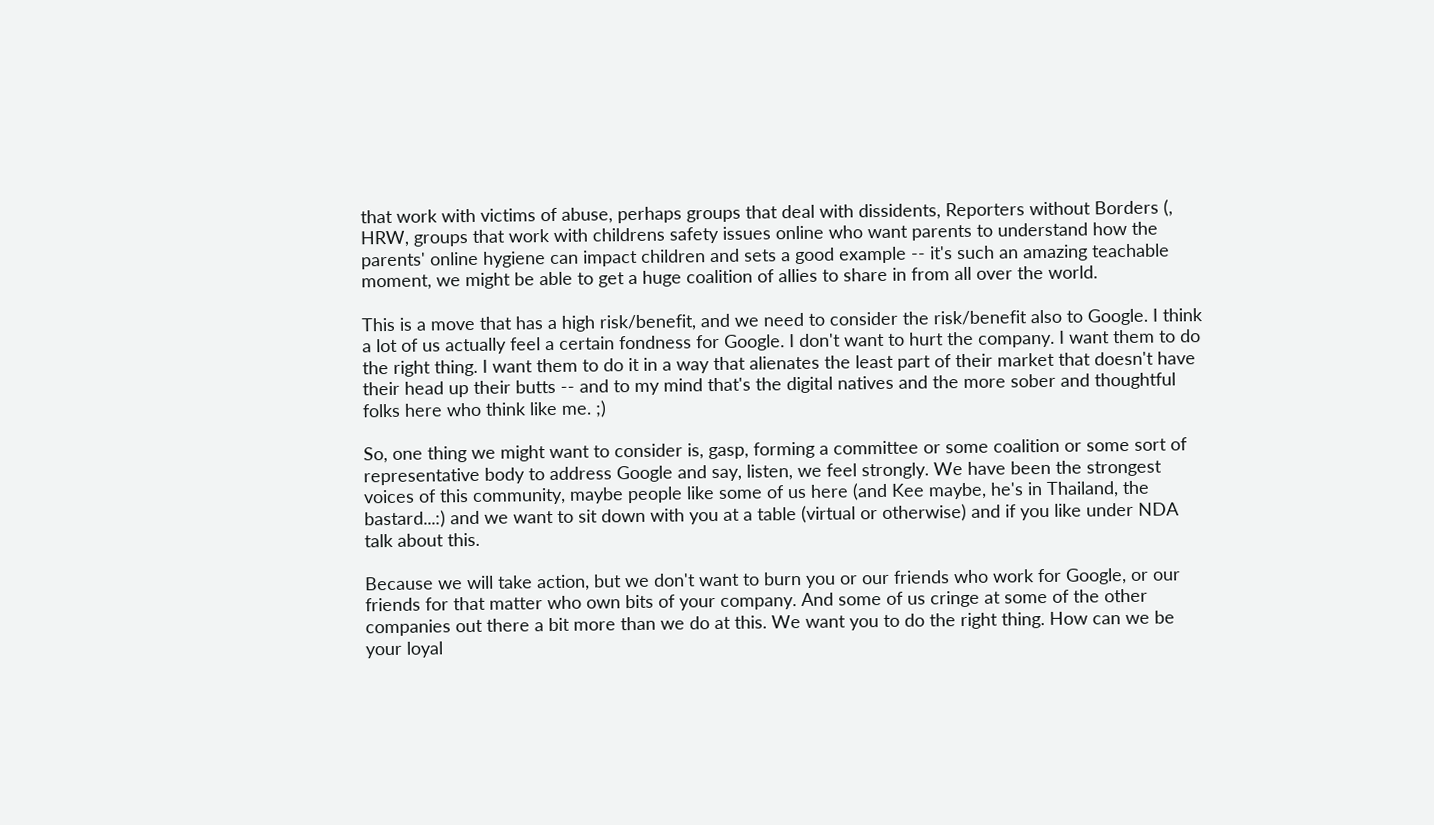that work with victims of abuse, perhaps groups that deal with dissidents, Reporters without Borders (, HRW, groups that work with childrens safety issues online who want parents to understand how the parents' online hygiene can impact children and sets a good example -- it's such an amazing teachable moment, we might be able to get a huge coalition of allies to share in from all over the world.

This is a move that has a high risk/benefit, and we need to consider the risk/benefit also to Google. I think a lot of us actually feel a certain fondness for Google. I don't want to hurt the company. I want them to do the right thing. I want them to do it in a way that alienates the least part of their market that doesn't have their head up their butts -- and to my mind that's the digital natives and the more sober and thoughtful folks here who think like me. ;)

So, one thing we might want to consider is, gasp, forming a committee or some coalition or some sort of representative body to address Google and say, listen, we feel strongly. We have been the strongest voices of this community, maybe people like some of us here (and Kee maybe, he's in Thailand, the bastard...:) and we want to sit down with you at a table (virtual or otherwise) and if you like under NDA talk about this.

Because we will take action, but we don't want to burn you or our friends who work for Google, or our friends for that matter who own bits of your company. And some of us cringe at some of the other companies out there a bit more than we do at this. We want you to do the right thing. How can we be your loyal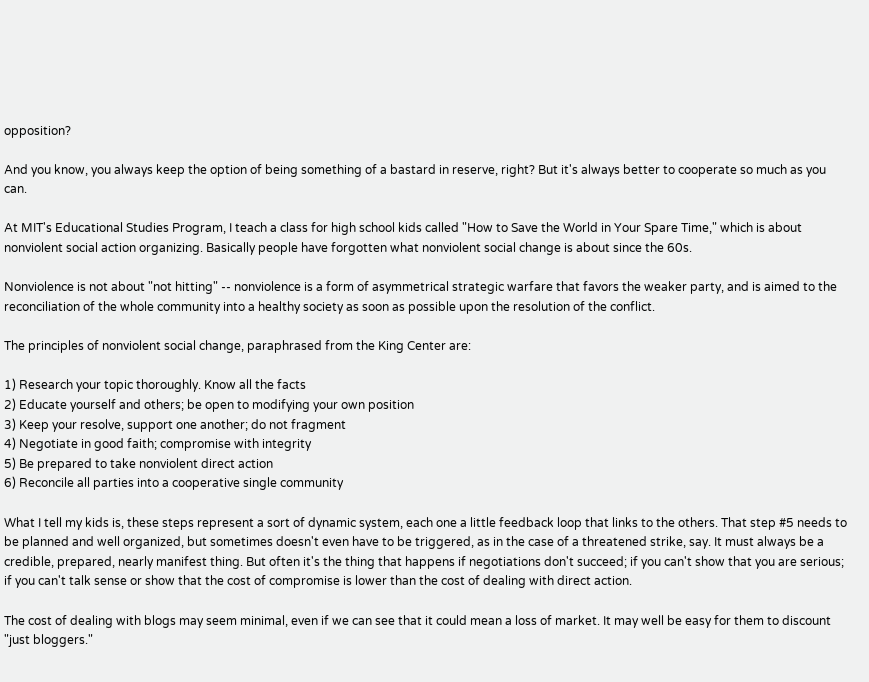opposition?

And you know, you always keep the option of being something of a bastard in reserve, right? But it's always better to cooperate so much as you can.

At MIT's Educational Studies Program, I teach a class for high school kids called "How to Save the World in Your Spare Time," which is about nonviolent social action organizing. Basically people have forgotten what nonviolent social change is about since the 60s.

Nonviolence is not about "not hitting" -- nonviolence is a form of asymmetrical strategic warfare that favors the weaker party, and is aimed to the reconciliation of the whole community into a healthy society as soon as possible upon the resolution of the conflict.

The principles of nonviolent social change, paraphrased from the King Center are:

1) Research your topic thoroughly. Know all the facts
2) Educate yourself and others; be open to modifying your own position
3) Keep your resolve, support one another; do not fragment
4) Negotiate in good faith; compromise with integrity
5) Be prepared to take nonviolent direct action
6) Reconcile all parties into a cooperative single community

What I tell my kids is, these steps represent a sort of dynamic system, each one a little feedback loop that links to the others. That step #5 needs to be planned and well organized, but sometimes doesn't even have to be triggered, as in the case of a threatened strike, say. It must always be a credible, prepared, nearly manifest thing. But often it's the thing that happens if negotiations don't succeed; if you can't show that you are serious; if you can't talk sense or show that the cost of compromise is lower than the cost of dealing with direct action.

The cost of dealing with blogs may seem minimal, even if we can see that it could mean a loss of market. It may well be easy for them to discount "just bloggers."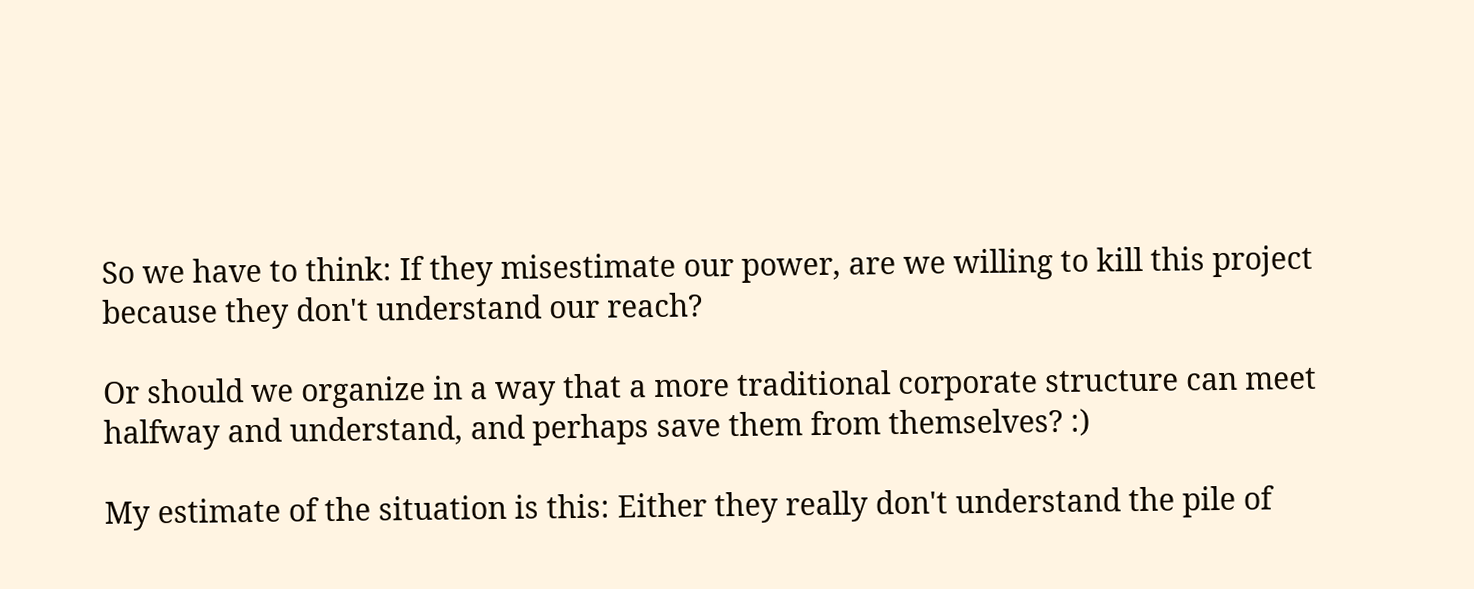So we have to think: If they misestimate our power, are we willing to kill this project because they don't understand our reach?

Or should we organize in a way that a more traditional corporate structure can meet halfway and understand, and perhaps save them from themselves? :)

My estimate of the situation is this: Either they really don't understand the pile of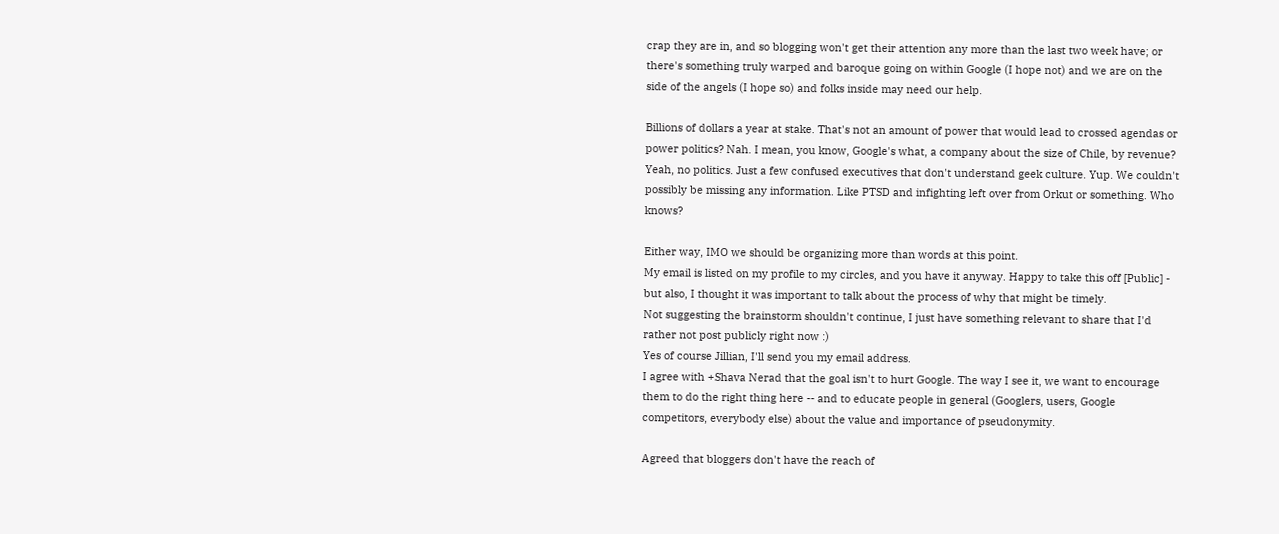crap they are in, and so blogging won't get their attention any more than the last two week have; or there's something truly warped and baroque going on within Google (I hope not) and we are on the side of the angels (I hope so) and folks inside may need our help.

Billions of dollars a year at stake. That's not an amount of power that would lead to crossed agendas or power politics? Nah. I mean, you know, Google's what, a company about the size of Chile, by revenue? Yeah, no politics. Just a few confused executives that don't understand geek culture. Yup. We couldn't possibly be missing any information. Like PTSD and infighting left over from Orkut or something. Who knows?

Either way, IMO we should be organizing more than words at this point.
My email is listed on my profile to my circles, and you have it anyway. Happy to take this off [Public] - but also, I thought it was important to talk about the process of why that might be timely.
Not suggesting the brainstorm shouldn't continue, I just have something relevant to share that I'd rather not post publicly right now :)
Yes of course Jillian, I'll send you my email address.
I agree with +Shava Nerad that the goal isn't to hurt Google. The way I see it, we want to encourage them to do the right thing here -- and to educate people in general (Googlers, users, Google competitors, everybody else) about the value and importance of pseudonymity.

Agreed that bloggers don't have the reach of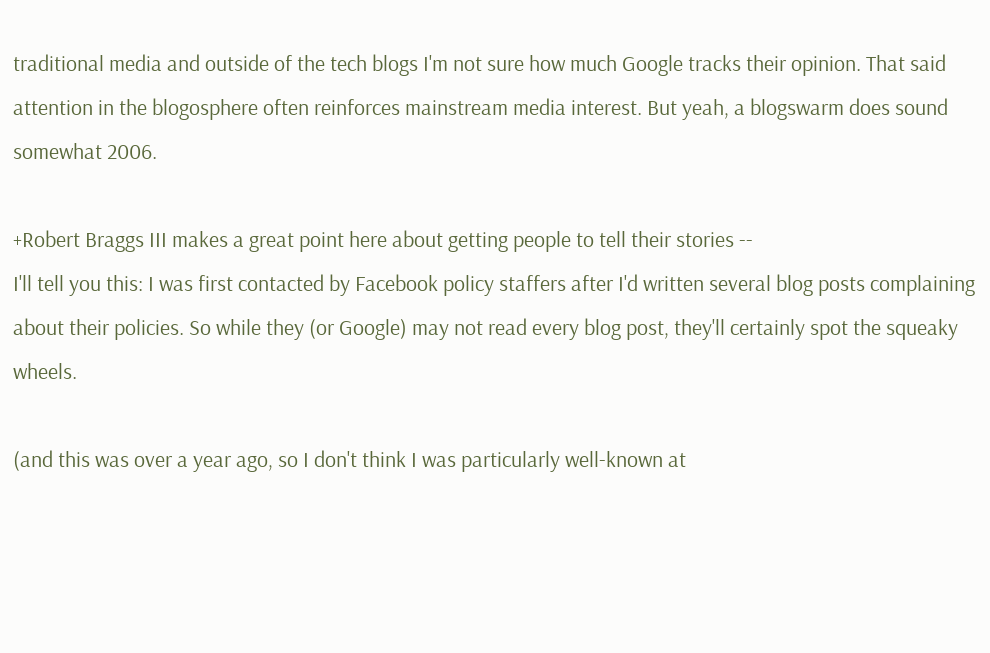traditional media and outside of the tech blogs I'm not sure how much Google tracks their opinion. That said attention in the blogosphere often reinforces mainstream media interest. But yeah, a blogswarm does sound somewhat 2006.

+Robert Braggs III makes a great point here about getting people to tell their stories --
I'll tell you this: I was first contacted by Facebook policy staffers after I'd written several blog posts complaining about their policies. So while they (or Google) may not read every blog post, they'll certainly spot the squeaky wheels.

(and this was over a year ago, so I don't think I was particularly well-known at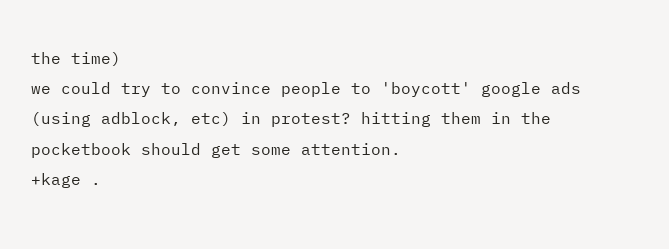the time)
we could try to convince people to 'boycott' google ads (using adblock, etc) in protest? hitting them in the pocketbook should get some attention.
+kage .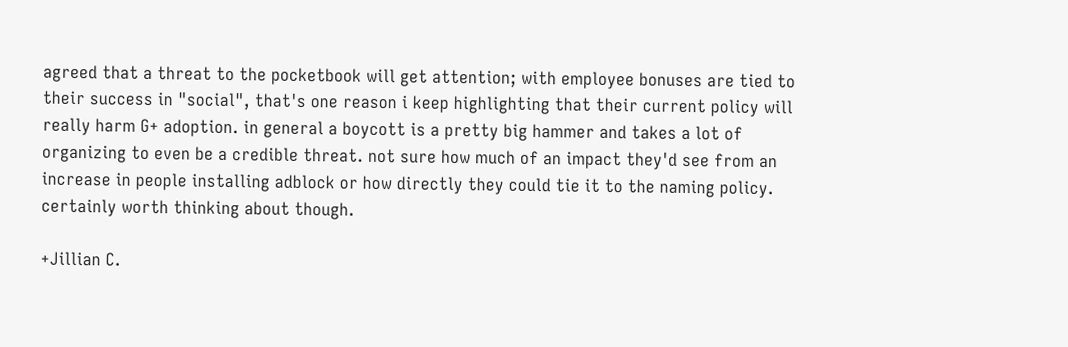agreed that a threat to the pocketbook will get attention; with employee bonuses are tied to their success in "social", that's one reason i keep highlighting that their current policy will really harm G+ adoption. in general a boycott is a pretty big hammer and takes a lot of organizing to even be a credible threat. not sure how much of an impact they'd see from an increase in people installing adblock or how directly they could tie it to the naming policy. certainly worth thinking about though.

+Jillian C.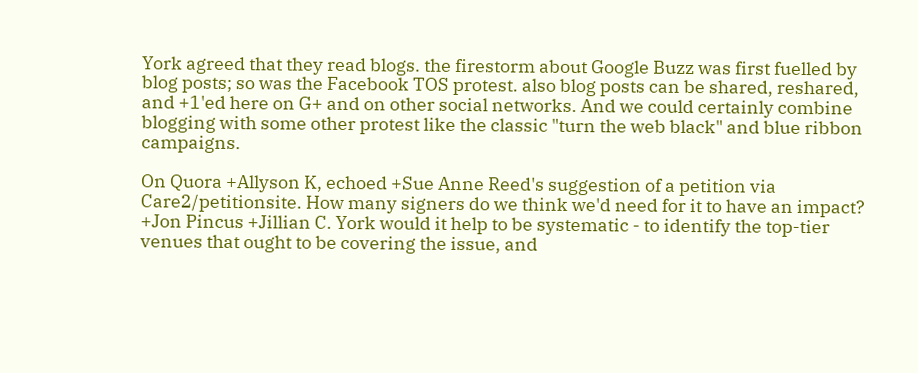York agreed that they read blogs. the firestorm about Google Buzz was first fuelled by blog posts; so was the Facebook TOS protest. also blog posts can be shared, reshared, and +1'ed here on G+ and on other social networks. And we could certainly combine blogging with some other protest like the classic "turn the web black" and blue ribbon campaigns.

On Quora +Allyson K, echoed +Sue Anne Reed's suggestion of a petition via Care2/petitionsite. How many signers do we think we'd need for it to have an impact?
+Jon Pincus +Jillian C. York would it help to be systematic - to identify the top-tier venues that ought to be covering the issue, and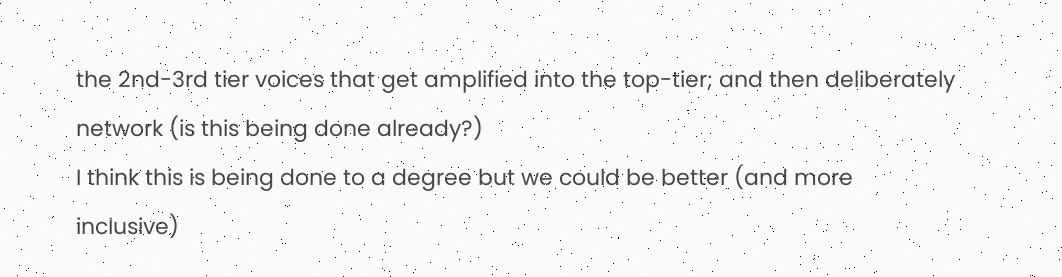the 2nd-3rd tier voices that get amplified into the top-tier; and then deliberately network (is this being done already?)
I think this is being done to a degree but we could be better (and more inclusive)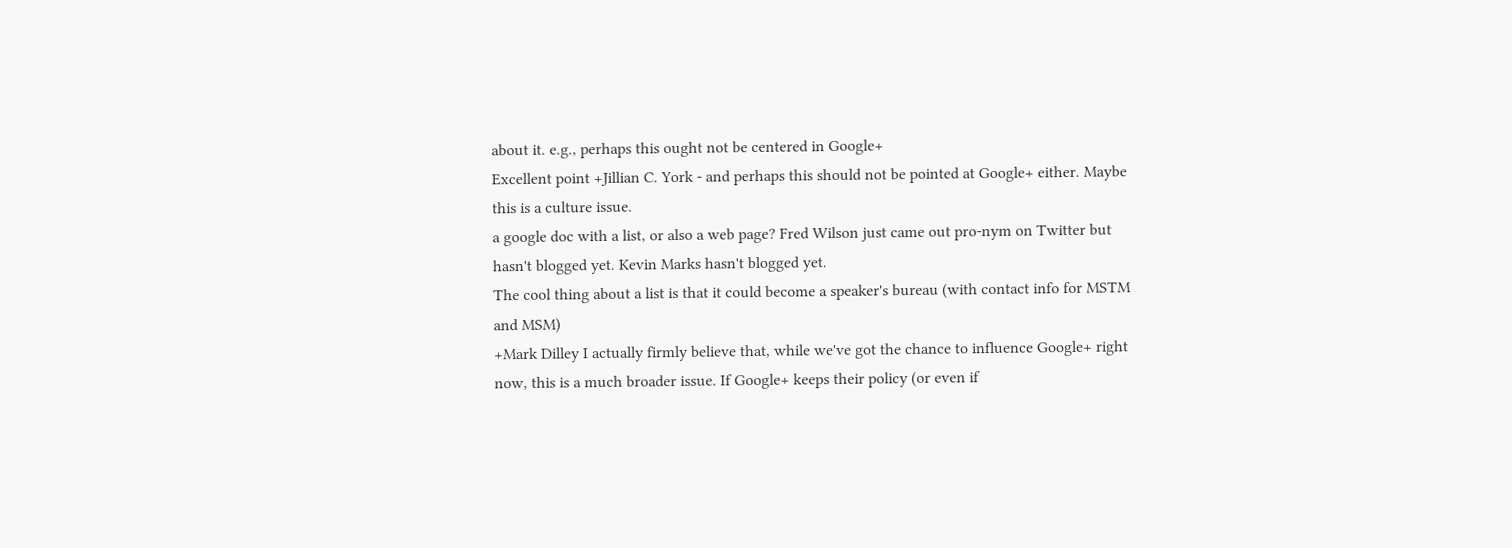about it. e.g., perhaps this ought not be centered in Google+
Excellent point +Jillian C. York - and perhaps this should not be pointed at Google+ either. Maybe this is a culture issue.
a google doc with a list, or also a web page? Fred Wilson just came out pro-nym on Twitter but hasn't blogged yet. Kevin Marks hasn't blogged yet.
The cool thing about a list is that it could become a speaker's bureau (with contact info for MSTM and MSM)
+Mark Dilley I actually firmly believe that, while we've got the chance to influence Google+ right now, this is a much broader issue. If Google+ keeps their policy (or even if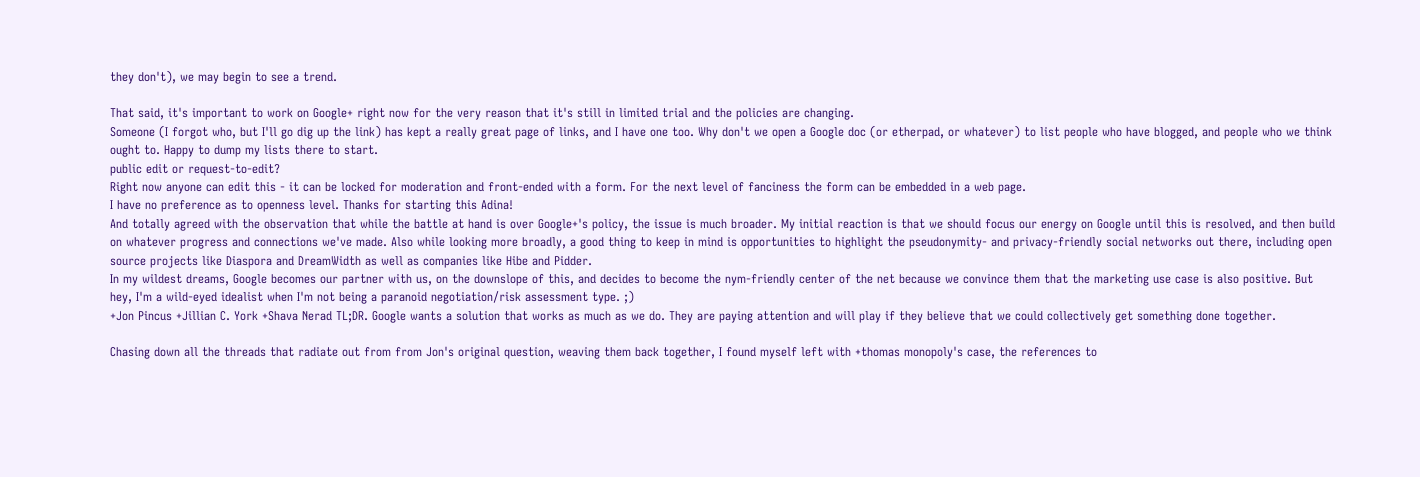they don't), we may begin to see a trend.

That said, it's important to work on Google+ right now for the very reason that it's still in limited trial and the policies are changing.
Someone (I forgot who, but I'll go dig up the link) has kept a really great page of links, and I have one too. Why don't we open a Google doc (or etherpad, or whatever) to list people who have blogged, and people who we think ought to. Happy to dump my lists there to start.
public edit or request-to-edit?
Right now anyone can edit this - it can be locked for moderation and front-ended with a form. For the next level of fanciness the form can be embedded in a web page.
I have no preference as to openness level. Thanks for starting this Adina!
And totally agreed with the observation that while the battle at hand is over Google+'s policy, the issue is much broader. My initial reaction is that we should focus our energy on Google until this is resolved, and then build on whatever progress and connections we've made. Also while looking more broadly, a good thing to keep in mind is opportunities to highlight the pseudonymity- and privacy-friendly social networks out there, including open source projects like Diaspora and DreamWidth as well as companies like Hibe and Pidder.
In my wildest dreams, Google becomes our partner with us, on the downslope of this, and decides to become the nym-friendly center of the net because we convince them that the marketing use case is also positive. But hey, I'm a wild-eyed idealist when I'm not being a paranoid negotiation/risk assessment type. ;)
+Jon Pincus +Jillian C. York +Shava Nerad TL;DR. Google wants a solution that works as much as we do. They are paying attention and will play if they believe that we could collectively get something done together.

Chasing down all the threads that radiate out from from Jon's original question, weaving them back together, I found myself left with +thomas monopoly's case, the references to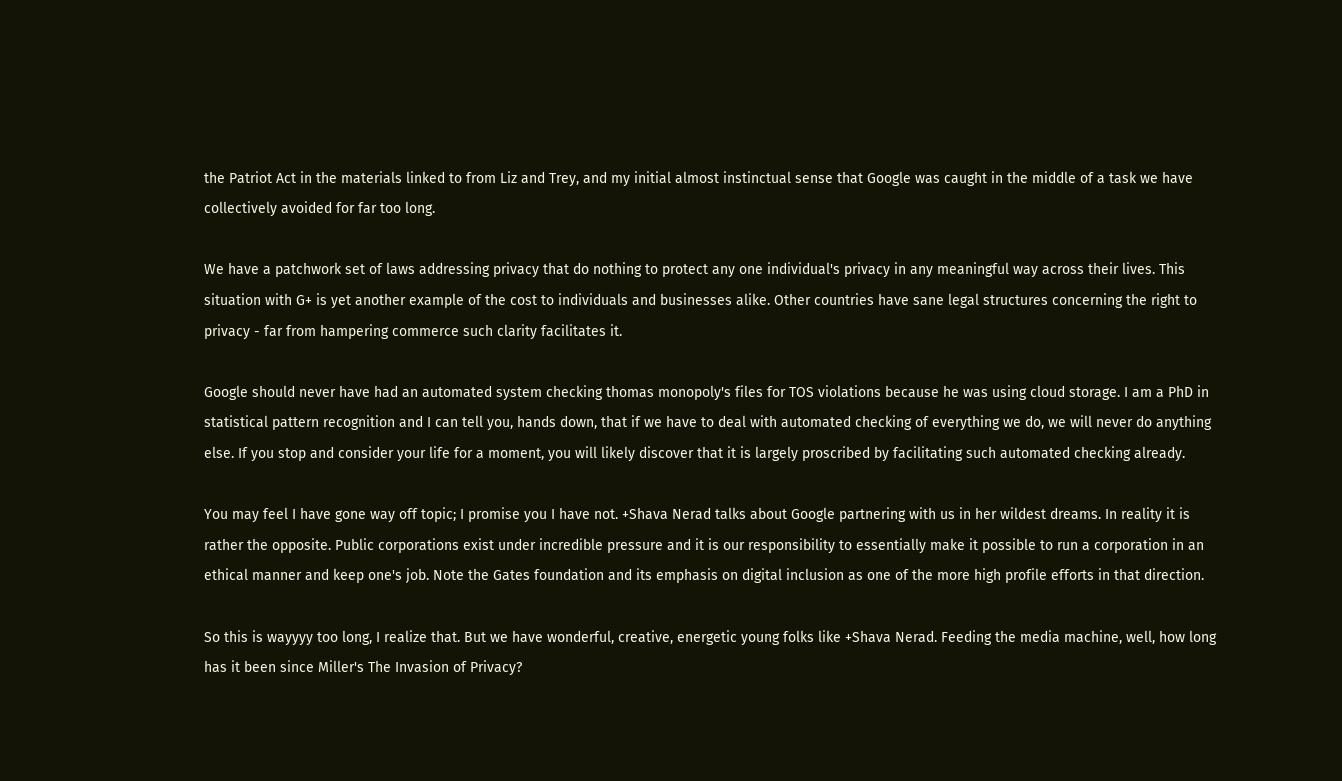the Patriot Act in the materials linked to from Liz and Trey, and my initial almost instinctual sense that Google was caught in the middle of a task we have collectively avoided for far too long.

We have a patchwork set of laws addressing privacy that do nothing to protect any one individual's privacy in any meaningful way across their lives. This situation with G+ is yet another example of the cost to individuals and businesses alike. Other countries have sane legal structures concerning the right to privacy - far from hampering commerce such clarity facilitates it.

Google should never have had an automated system checking thomas monopoly's files for TOS violations because he was using cloud storage. I am a PhD in statistical pattern recognition and I can tell you, hands down, that if we have to deal with automated checking of everything we do, we will never do anything else. If you stop and consider your life for a moment, you will likely discover that it is largely proscribed by facilitating such automated checking already.

You may feel I have gone way off topic; I promise you I have not. +Shava Nerad talks about Google partnering with us in her wildest dreams. In reality it is rather the opposite. Public corporations exist under incredible pressure and it is our responsibility to essentially make it possible to run a corporation in an ethical manner and keep one's job. Note the Gates foundation and its emphasis on digital inclusion as one of the more high profile efforts in that direction.

So this is wayyyy too long, I realize that. But we have wonderful, creative, energetic young folks like +Shava Nerad. Feeding the media machine, well, how long has it been since Miller's The Invasion of Privacy?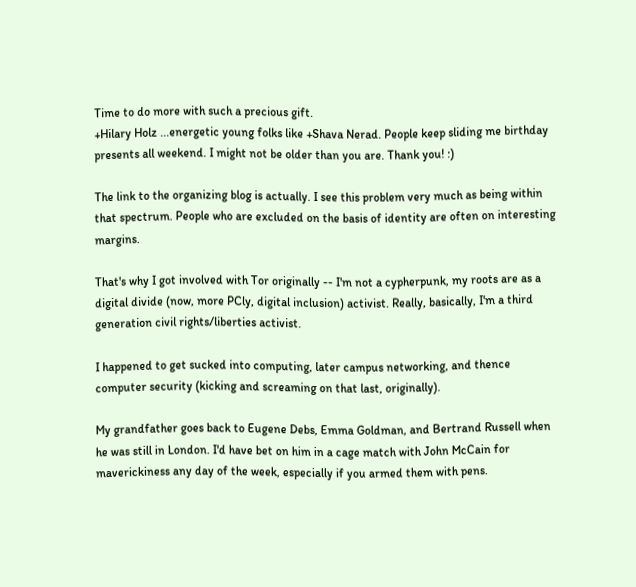Time to do more with such a precious gift.
+Hilary Holz ...energetic young folks like +Shava Nerad. People keep sliding me birthday presents all weekend. I might not be older than you are. Thank you! :)

The link to the organizing blog is actually. I see this problem very much as being within that spectrum. People who are excluded on the basis of identity are often on interesting margins.

That's why I got involved with Tor originally -- I'm not a cypherpunk, my roots are as a digital divide (now, more PCly, digital inclusion) activist. Really, basically, I'm a third generation civil rights/liberties activist.

I happened to get sucked into computing, later campus networking, and thence computer security (kicking and screaming on that last, originally).

My grandfather goes back to Eugene Debs, Emma Goldman, and Bertrand Russell when he was still in London. I'd have bet on him in a cage match with John McCain for maverickiness any day of the week, especially if you armed them with pens.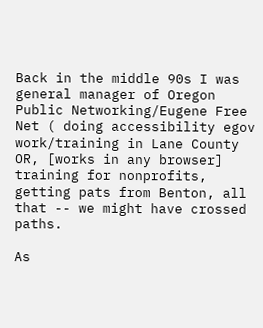Back in the middle 90s I was general manager of Oregon Public Networking/Eugene Free Net ( doing accessibility egov work/training in Lane County OR, [works in any browser] training for nonprofits, getting pats from Benton, all that -- we might have crossed paths.

As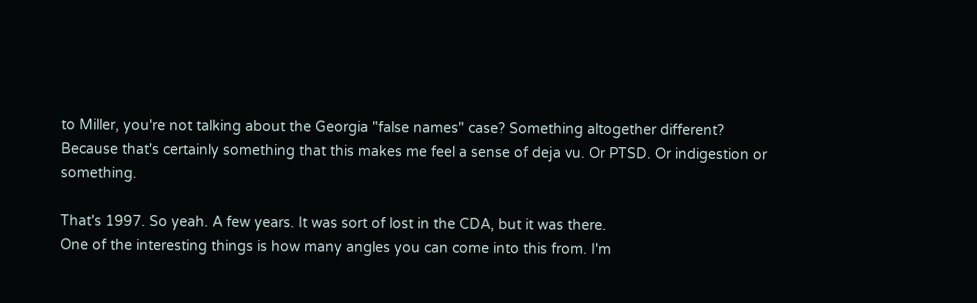to Miller, you're not talking about the Georgia "false names" case? Something altogether different? Because that's certainly something that this makes me feel a sense of deja vu. Or PTSD. Or indigestion or something.

That's 1997. So yeah. A few years. It was sort of lost in the CDA, but it was there.
One of the interesting things is how many angles you can come into this from. I'm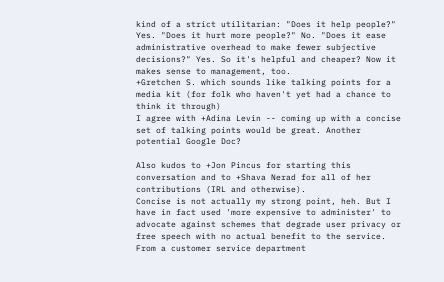kind of a strict utilitarian: "Does it help people?" Yes. "Does it hurt more people?" No. "Does it ease administrative overhead to make fewer subjective decisions?" Yes. So it's helpful and cheaper? Now it makes sense to management, too.
+Gretchen S. which sounds like talking points for a media kit (for folk who haven't yet had a chance to think it through)
I agree with +Adina Levin -- coming up with a concise set of talking points would be great. Another potential Google Doc?

Also kudos to +Jon Pincus for starting this conversation and to +Shava Nerad for all of her contributions (IRL and otherwise).
Concise is not actually my strong point, heh. But I have in fact used 'more expensive to administer' to advocate against schemes that degrade user privacy or free speech with no actual benefit to the service. From a customer service department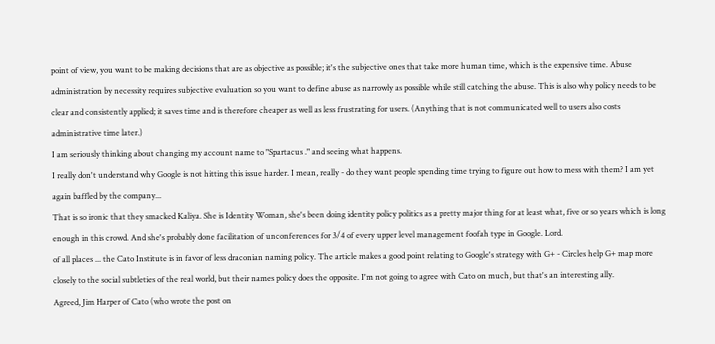point of view, you want to be making decisions that are as objective as possible; it's the subjective ones that take more human time, which is the expensive time. Abuse administration by necessity requires subjective evaluation so you want to define abuse as narrowly as possible while still catching the abuse. This is also why policy needs to be clear and consistently applied; it saves time and is therefore cheaper as well as less frustrating for users. (Anything that is not communicated well to users also costs administrative time later.)
I am seriously thinking about changing my account name to "Spartacus ." and seeing what happens.
I really don't understand why Google is not hitting this issue harder. I mean, really - do they want people spending time trying to figure out how to mess with them? I am yet again baffled by the company...
That is so ironic that they smacked Kaliya. She is Identity Woman, she's been doing identity policy politics as a pretty major thing for at least what, five or so years which is long enough in this crowd. And she's probably done facilitation of unconferences for 3/4 of every upper level management foofah type in Google. Lord.
of all places ... the Cato Institute is in favor of less draconian naming policy. The article makes a good point relating to Google's strategy with G+ - Circles help G+ map more closely to the social subtleties of the real world, but their names policy does the opposite. I'm not going to agree with Cato on much, but that's an interesting ally.
Agreed, Jim Harper of Cato (who wrote the post on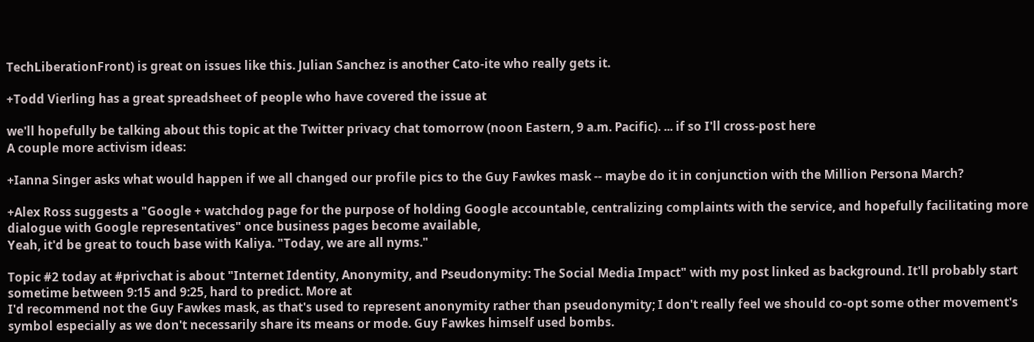TechLiberationFront) is great on issues like this. Julian Sanchez is another Cato-ite who really gets it.

+Todd Vierling has a great spreadsheet of people who have covered the issue at

we'll hopefully be talking about this topic at the Twitter privacy chat tomorrow (noon Eastern, 9 a.m. Pacific). ... if so I'll cross-post here
A couple more activism ideas:

+Ianna Singer asks what would happen if we all changed our profile pics to the Guy Fawkes mask -- maybe do it in conjunction with the Million Persona March?

+Alex Ross suggests a "Google + watchdog page for the purpose of holding Google accountable, centralizing complaints with the service, and hopefully facilitating more dialogue with Google representatives" once business pages become available,
Yeah, it'd be great to touch base with Kaliya. "Today, we are all nyms."

Topic #2 today at #privchat is about "Internet Identity, Anonymity, and Pseudonymity: The Social Media Impact" with my post linked as background. It'll probably start sometime between 9:15 and 9:25, hard to predict. More at
I'd recommend not the Guy Fawkes mask, as that's used to represent anonymity rather than pseudonymity; I don't really feel we should co-opt some other movement's symbol especially as we don't necessarily share its means or mode. Guy Fawkes himself used bombs.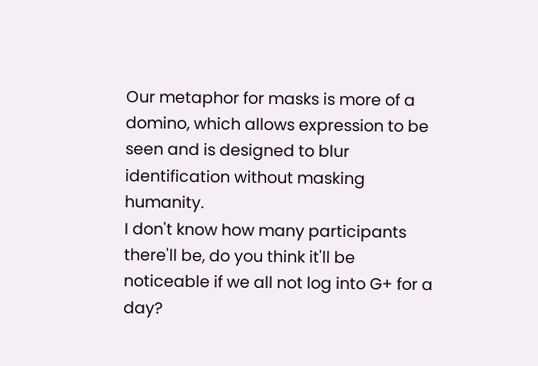Our metaphor for masks is more of a domino, which allows expression to be seen and is designed to blur identification without masking humanity.
I don't know how many participants there'll be, do you think it'll be noticeable if we all not log into G+ for a day?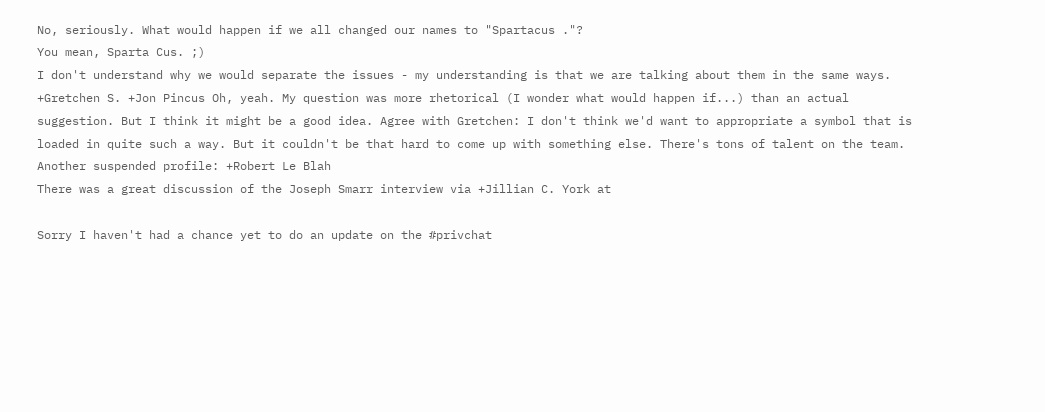No, seriously. What would happen if we all changed our names to "Spartacus ."?
You mean, Sparta Cus. ;)
I don't understand why we would separate the issues - my understanding is that we are talking about them in the same ways.
+Gretchen S. +Jon Pincus Oh, yeah. My question was more rhetorical (I wonder what would happen if...) than an actual suggestion. But I think it might be a good idea. Agree with Gretchen: I don't think we'd want to appropriate a symbol that is loaded in quite such a way. But it couldn't be that hard to come up with something else. There's tons of talent on the team.
Another suspended profile: +Robert Le Blah
There was a great discussion of the Joseph Smarr interview via +Jillian C. York at

Sorry I haven't had a chance yet to do an update on the #privchat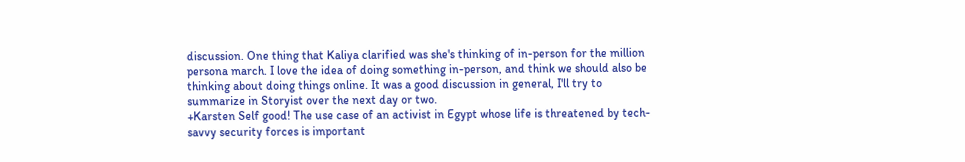discussion. One thing that Kaliya clarified was she's thinking of in-person for the million persona march. I love the idea of doing something in-person, and think we should also be thinking about doing things online. It was a good discussion in general, I'll try to summarize in Storyist over the next day or two.
+Karsten Self good! The use case of an activist in Egypt whose life is threatened by tech-savvy security forces is important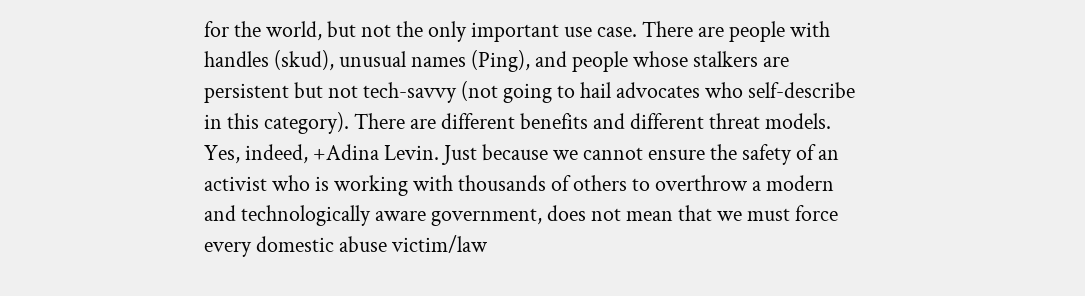for the world, but not the only important use case. There are people with handles (skud), unusual names (Ping), and people whose stalkers are persistent but not tech-savvy (not going to hail advocates who self-describe in this category). There are different benefits and different threat models.
Yes, indeed, +Adina Levin. Just because we cannot ensure the safety of an activist who is working with thousands of others to overthrow a modern and technologically aware government, does not mean that we must force every domestic abuse victim/law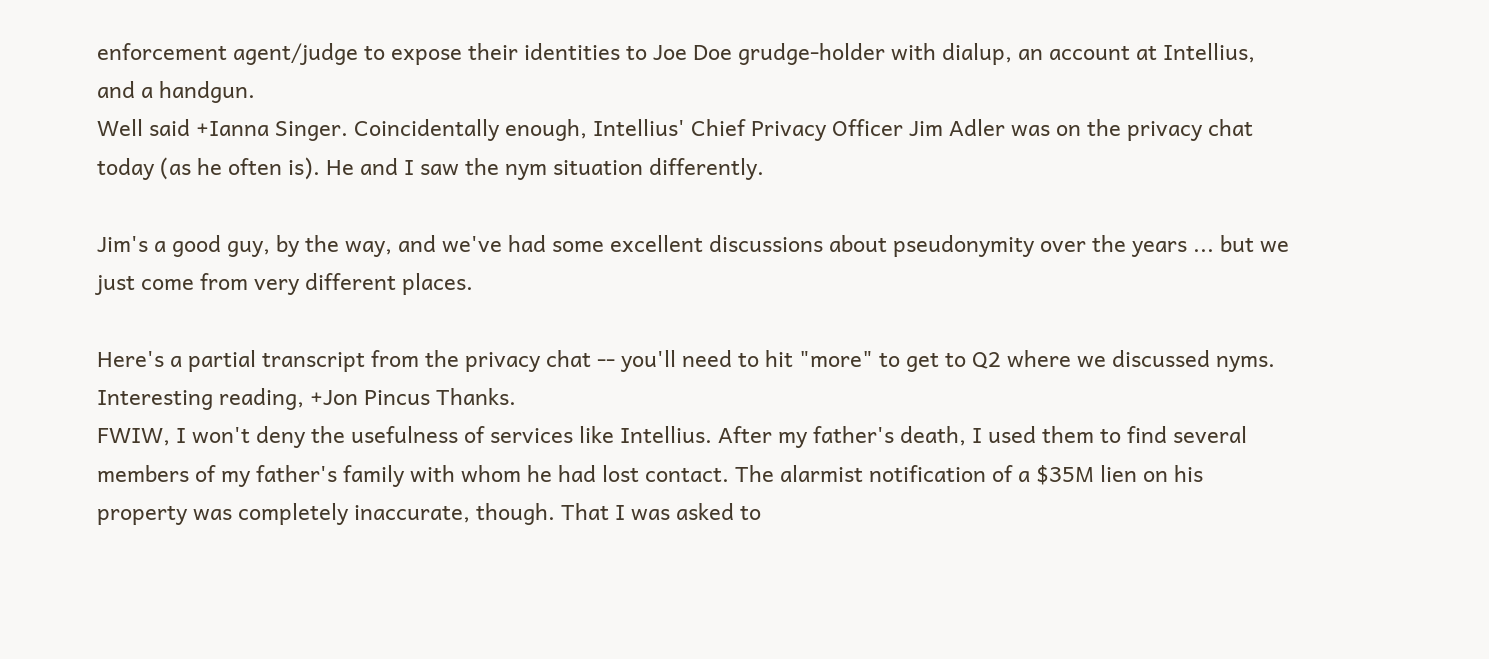enforcement agent/judge to expose their identities to Joe Doe grudge-holder with dialup, an account at Intellius, and a handgun.
Well said +Ianna Singer. Coincidentally enough, Intellius' Chief Privacy Officer Jim Adler was on the privacy chat today (as he often is). He and I saw the nym situation differently.

Jim's a good guy, by the way, and we've had some excellent discussions about pseudonymity over the years ... but we just come from very different places.

Here's a partial transcript from the privacy chat -- you'll need to hit "more" to get to Q2 where we discussed nyms.
Interesting reading, +Jon Pincus Thanks.
FWIW, I won't deny the usefulness of services like Intellius. After my father's death, I used them to find several members of my father's family with whom he had lost contact. The alarmist notification of a $35M lien on his property was completely inaccurate, though. That I was asked to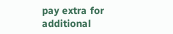pay extra for additional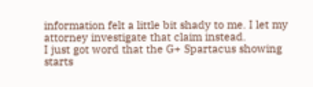information felt a little bit shady to me. I let my attorney investigate that claim instead.
I just got word that the G+ Spartacus showing starts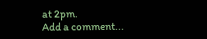at 2pm.
Add a comment...